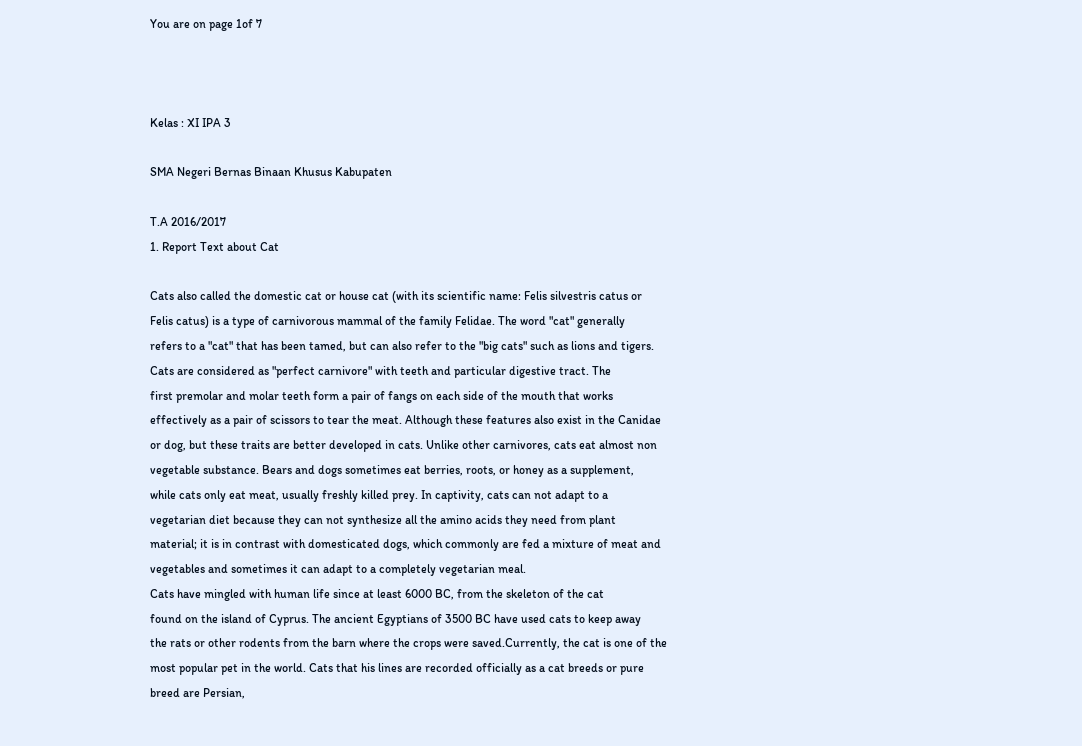You are on page 1of 7



Kelas : XI IPA 3

SMA Negeri Bernas Binaan Khusus Kabupaten

T.A 2016/2017
1. Report Text about Cat

Cats also called the domestic cat or house cat (with its scientific name: Felis silvestris catus or
Felis catus) is a type of carnivorous mammal of the family Felidae. The word "cat" generally
refers to a "cat" that has been tamed, but can also refer to the "big cats" such as lions and tigers.
Cats are considered as "perfect carnivore" with teeth and particular digestive tract. The
first premolar and molar teeth form a pair of fangs on each side of the mouth that works
effectively as a pair of scissors to tear the meat. Although these features also exist in the Canidae
or dog, but these traits are better developed in cats. Unlike other carnivores, cats eat almost non
vegetable substance. Bears and dogs sometimes eat berries, roots, or honey as a supplement,
while cats only eat meat, usually freshly killed prey. In captivity, cats can not adapt to a
vegetarian diet because they can not synthesize all the amino acids they need from plant
material; it is in contrast with domesticated dogs, which commonly are fed a mixture of meat and
vegetables and sometimes it can adapt to a completely vegetarian meal.
Cats have mingled with human life since at least 6000 BC, from the skeleton of the cat
found on the island of Cyprus. The ancient Egyptians of 3500 BC have used cats to keep away
the rats or other rodents from the barn where the crops were saved.Currently, the cat is one of the
most popular pet in the world. Cats that his lines are recorded officially as a cat breeds or pure
breed are Persian,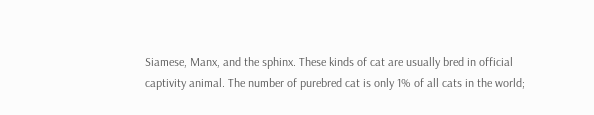Siamese, Manx, and the sphinx. These kinds of cat are usually bred in official
captivity animal. The number of purebred cat is only 1% of all cats in the world;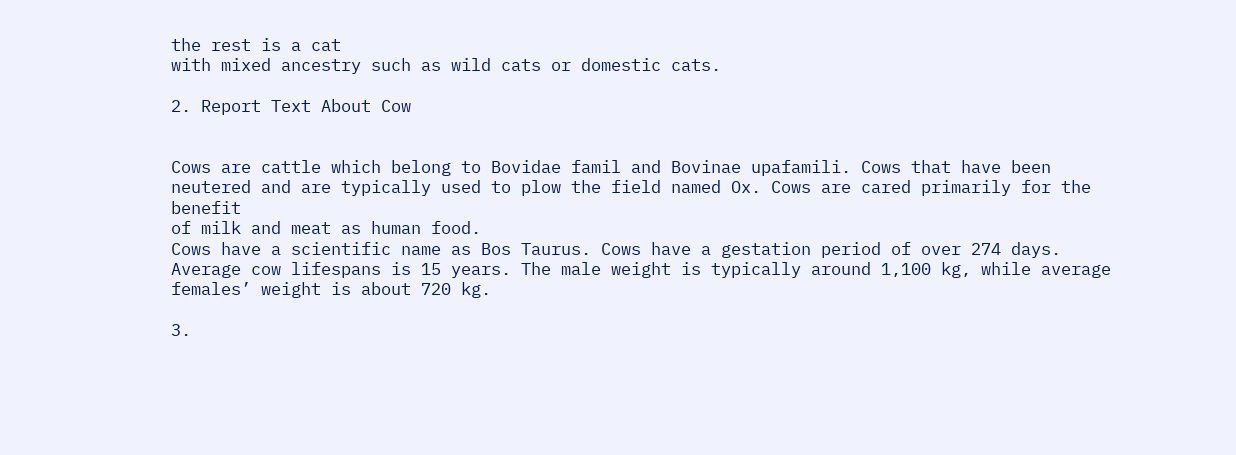the rest is a cat
with mixed ancestry such as wild cats or domestic cats.

2. Report Text About Cow


Cows are cattle which belong to Bovidae famil and Bovinae upafamili. Cows that have been
neutered and are typically used to plow the field named Ox. Cows are cared primarily for the benefit
of milk and meat as human food.
Cows have a scientific name as Bos Taurus. Cows have a gestation period of over 274 days.
Average cow lifespans is 15 years. The male weight is typically around 1,100 kg, while average
females’ weight is about 720 kg.

3.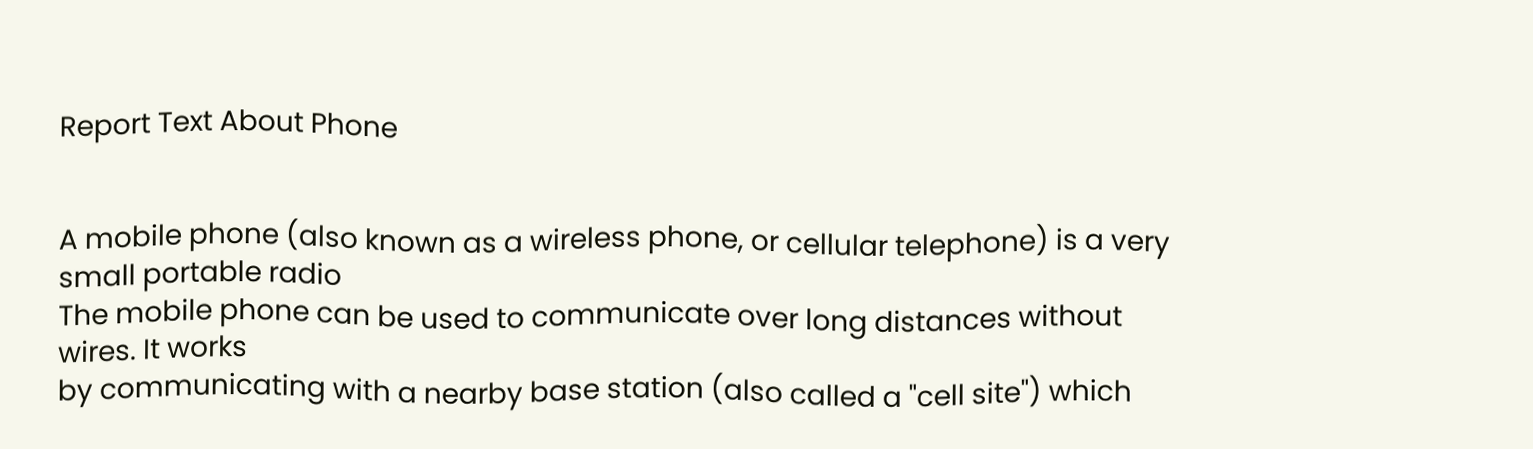Report Text About Phone


A mobile phone (also known as a wireless phone, or cellular telephone) is a very small portable radio
The mobile phone can be used to communicate over long distances without wires. It works
by communicating with a nearby base station (also called a "cell site") which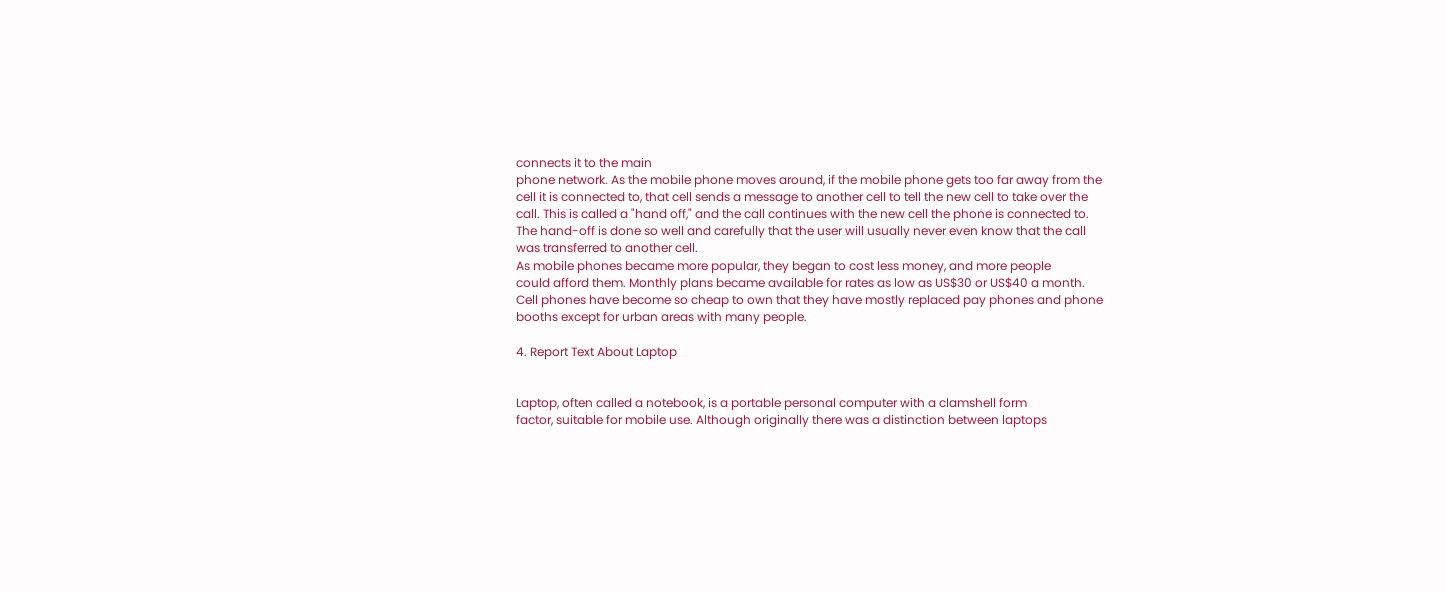connects it to the main
phone network. As the mobile phone moves around, if the mobile phone gets too far away from the
cell it is connected to, that cell sends a message to another cell to tell the new cell to take over the
call. This is called a "hand off," and the call continues with the new cell the phone is connected to.
The hand-off is done so well and carefully that the user will usually never even know that the call
was transferred to another cell.
As mobile phones became more popular, they began to cost less money, and more people
could afford them. Monthly plans became available for rates as low as US$30 or US$40 a month.
Cell phones have become so cheap to own that they have mostly replaced pay phones and phone
booths except for urban areas with many people.

4. Report Text About Laptop


Laptop, often called a notebook, is a portable personal computer with a clamshell form
factor, suitable for mobile use. Although originally there was a distinction between laptops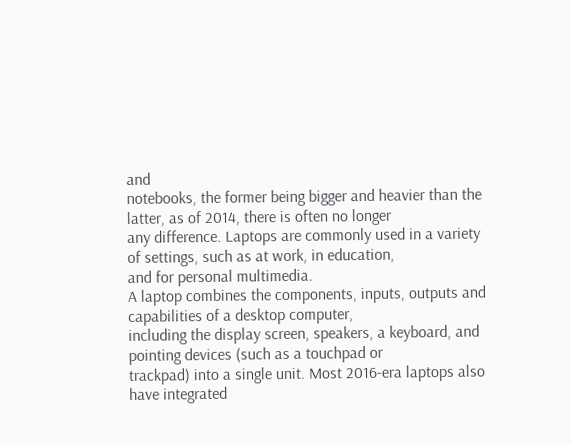and
notebooks, the former being bigger and heavier than the latter, as of 2014, there is often no longer
any difference. Laptops are commonly used in a variety of settings, such as at work, in education,
and for personal multimedia.
A laptop combines the components, inputs, outputs and capabilities of a desktop computer,
including the display screen, speakers, a keyboard, and pointing devices (such as a touchpad or
trackpad) into a single unit. Most 2016-era laptops also have integrated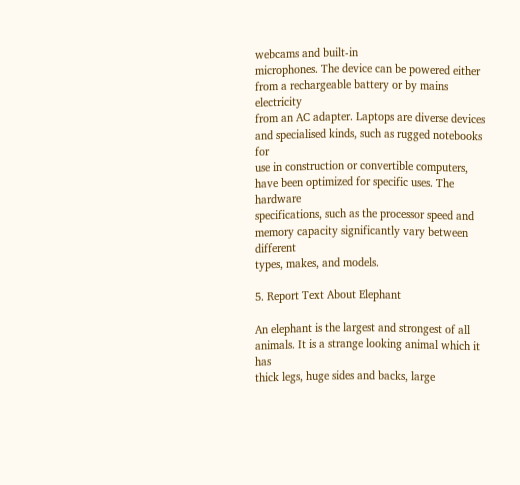webcams and built-in
microphones. The device can be powered either from a rechargeable battery or by mains electricity
from an AC adapter. Laptops are diverse devices and specialised kinds, such as rugged notebooks for
use in construction or convertible computers, have been optimized for specific uses. The hardware
specifications, such as the processor speed and memory capacity significantly vary between different
types, makes, and models.

5. Report Text About Elephant

An elephant is the largest and strongest of all animals. It is a strange looking animal which it has
thick legs, huge sides and backs, large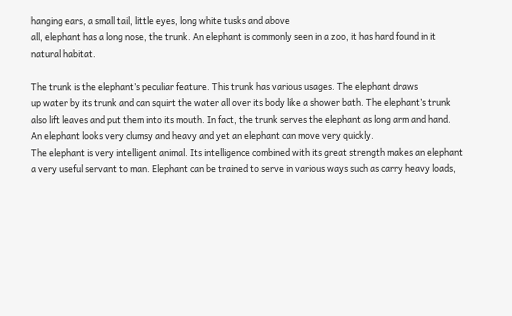hanging ears, a small tail, little eyes, long white tusks and above
all, elephant has a long nose, the trunk. An elephant is commonly seen in a zoo, it has hard found in it
natural habitat.

The trunk is the elephant’s peculiar feature. This trunk has various usages. The elephant draws
up water by its trunk and can squirt the water all over its body like a shower bath. The elephant’s trunk
also lift leaves and put them into its mouth. In fact, the trunk serves the elephant as long arm and hand.
An elephant looks very clumsy and heavy and yet an elephant can move very quickly.
The elephant is very intelligent animal. Its intelligence combined with its great strength makes an elephant
a very useful servant to man. Elephant can be trained to serve in various ways such as carry heavy loads,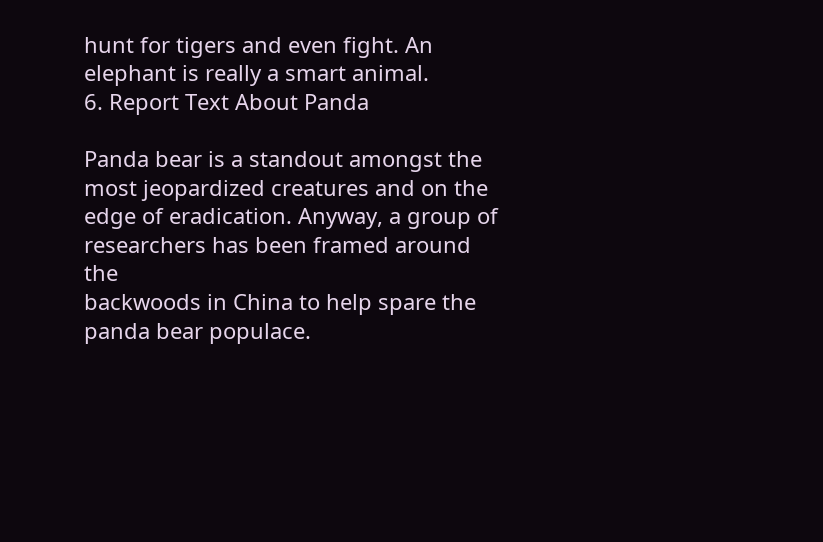hunt for tigers and even fight. An elephant is really a smart animal.
6. Report Text About Panda

Panda bear is a standout amongst the most jeopardized creatures and on the
edge of eradication. Anyway, a group of researchers has been framed around the
backwoods in China to help spare the panda bear populace.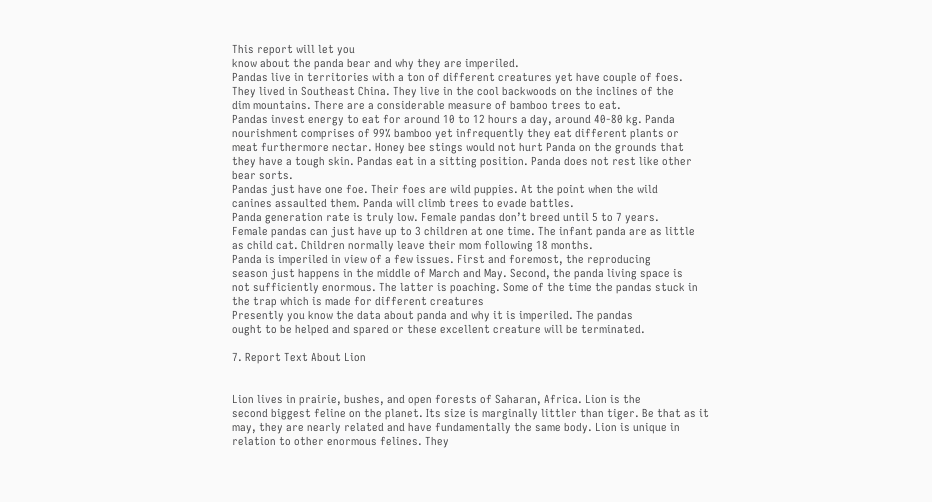This report will let you
know about the panda bear and why they are imperiled.
Pandas live in territories with a ton of different creatures yet have couple of foes.
They lived in Southeast China. They live in the cool backwoods on the inclines of the
dim mountains. There are a considerable measure of bamboo trees to eat.
Pandas invest energy to eat for around 10 to 12 hours a day, around 40-80 kg. Panda
nourishment comprises of 99% bamboo yet infrequently they eat different plants or
meat furthermore nectar. Honey bee stings would not hurt Panda on the grounds that
they have a tough skin. Pandas eat in a sitting position. Panda does not rest like other
bear sorts.
Pandas just have one foe. Their foes are wild puppies. At the point when the wild
canines assaulted them. Panda will climb trees to evade battles.
Panda generation rate is truly low. Female pandas don’t breed until 5 to 7 years.
Female pandas can just have up to 3 children at one time. The infant panda are as little
as child cat. Children normally leave their mom following 18 months.
Panda is imperiled in view of a few issues. First and foremost, the reproducing
season just happens in the middle of March and May. Second, the panda living space is
not sufficiently enormous. The latter is poaching. Some of the time the pandas stuck in
the trap which is made for different creatures
Presently you know the data about panda and why it is imperiled. The pandas
ought to be helped and spared or these excellent creature will be terminated.

7. Report Text About Lion


Lion lives in prairie, bushes, and open forests of Saharan, Africa. Lion is the
second biggest feline on the planet. Its size is marginally littler than tiger. Be that as it
may, they are nearly related and have fundamentally the same body. Lion is unique in
relation to other enormous felines. They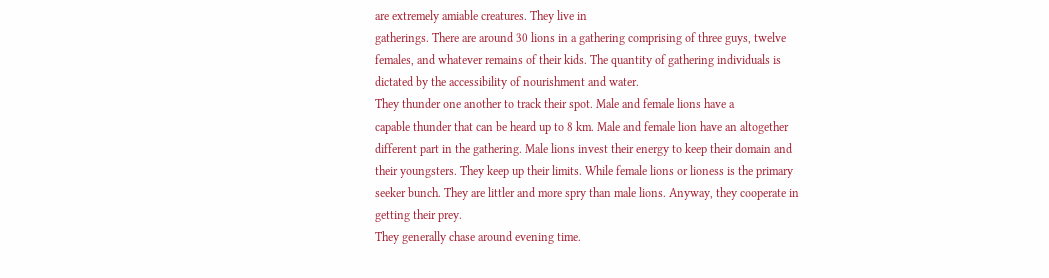are extremely amiable creatures. They live in
gatherings. There are around 30 lions in a gathering comprising of three guys, twelve
females, and whatever remains of their kids. The quantity of gathering individuals is
dictated by the accessibility of nourishment and water.
They thunder one another to track their spot. Male and female lions have a
capable thunder that can be heard up to 8 km. Male and female lion have an altogether
different part in the gathering. Male lions invest their energy to keep their domain and
their youngsters. They keep up their limits. While female lions or lioness is the primary
seeker bunch. They are littler and more spry than male lions. Anyway, they cooperate in
getting their prey.
They generally chase around evening time.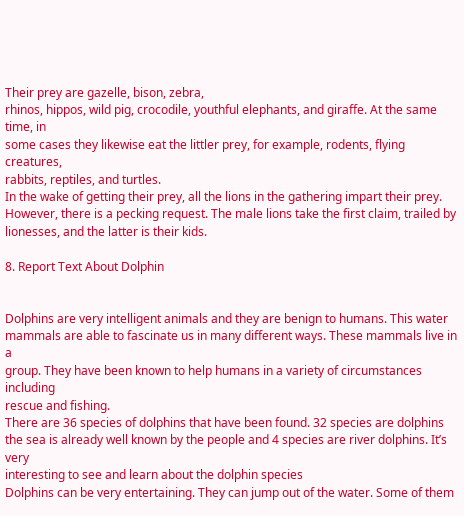Their prey are gazelle, bison, zebra,
rhinos, hippos, wild pig, crocodile, youthful elephants, and giraffe. At the same time, in
some cases they likewise eat the littler prey, for example, rodents, flying creatures,
rabbits, reptiles, and turtles.
In the wake of getting their prey, all the lions in the gathering impart their prey.
However, there is a pecking request. The male lions take the first claim, trailed by
lionesses, and the latter is their kids.

8. Report Text About Dolphin


Dolphins are very intelligent animals and they are benign to humans. This water
mammals are able to fascinate us in many different ways. These mammals live in a
group. They have been known to help humans in a variety of circumstances including
rescue and fishing.
There are 36 species of dolphins that have been found. 32 species are dolphins
the sea is already well known by the people and 4 species are river dolphins. It’s very
interesting to see and learn about the dolphin species
Dolphins can be very entertaining. They can jump out of the water. Some of them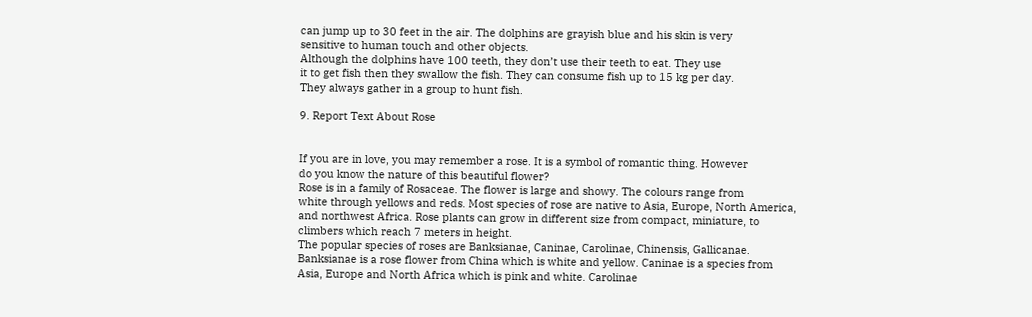can jump up to 30 feet in the air. The dolphins are grayish blue and his skin is very
sensitive to human touch and other objects.
Although the dolphins have 100 teeth, they don’t use their teeth to eat. They use
it to get fish then they swallow the fish. They can consume fish up to 15 kg per day.
They always gather in a group to hunt fish.

9. Report Text About Rose


If you are in love, you may remember a rose. It is a symbol of romantic thing. However
do you know the nature of this beautiful flower?
Rose is in a family of Rosaceae. The flower is large and showy. The colours range from
white through yellows and reds. Most species of rose are native to Asia, Europe, North America,
and northwest Africa. Rose plants can grow in different size from compact, miniature, to
climbers which reach 7 meters in height.
The popular species of roses are Banksianae, Caninae, Carolinae, Chinensis, Gallicanae.
Banksianae is a rose flower from China which is white and yellow. Caninae is a species from
Asia, Europe and North Africa which is pink and white. Carolinae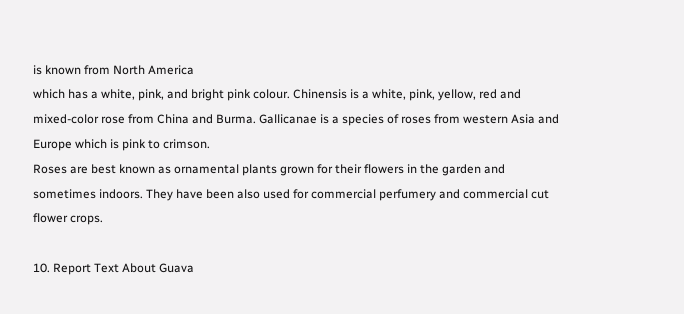is known from North America
which has a white, pink, and bright pink colour. Chinensis is a white, pink, yellow, red and
mixed-color rose from China and Burma. Gallicanae is a species of roses from western Asia and
Europe which is pink to crimson.
Roses are best known as ornamental plants grown for their flowers in the garden and
sometimes indoors. They have been also used for commercial perfumery and commercial cut
flower crops.

10. Report Text About Guava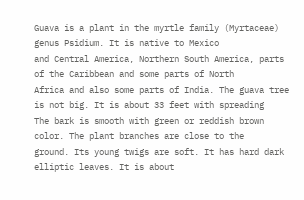Guava is a plant in the myrtle family (Myrtaceae) genus Psidium. It is native to Mexico
and Central America, Northern South America, parts of the Caribbean and some parts of North
Africa and also some parts of India. The guava tree is not big. It is about 33 feet with spreading
The bark is smooth with green or reddish brown color. The plant branches are close to the
ground. Its young twigs are soft. It has hard dark elliptic leaves. It is about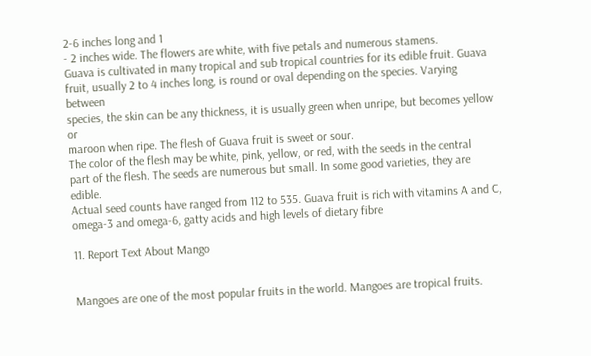2-6 inches long and 1
- 2 inches wide. The flowers are white, with five petals and numerous stamens.
Guava is cultivated in many tropical and sub tropical countries for its edible fruit. Guava
fruit, usually 2 to 4 inches long, is round or oval depending on the species. Varying between
species, the skin can be any thickness, it is usually green when unripe, but becomes yellow or
maroon when ripe. The flesh of Guava fruit is sweet or sour.
The color of the flesh may be white, pink, yellow, or red, with the seeds in the central
part of the flesh. The seeds are numerous but small. In some good varieties, they are edible.
Actual seed counts have ranged from 112 to 535. Guava fruit is rich with vitamins A and C,
omega-3 and omega-6, gatty acids and high levels of dietary fibre

11. Report Text About Mango


Mangoes are one of the most popular fruits in the world. Mangoes are tropical fruits.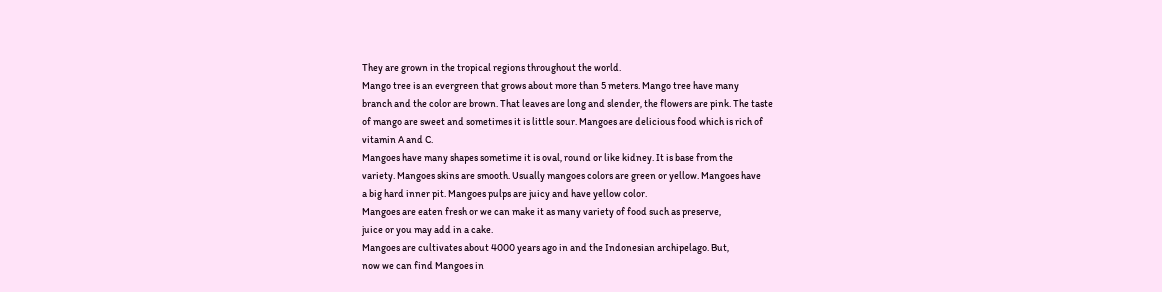They are grown in the tropical regions throughout the world.
Mango tree is an evergreen that grows about more than 5 meters. Mango tree have many
branch and the color are brown. That leaves are long and slender, the flowers are pink. The taste
of mango are sweet and sometimes it is little sour. Mangoes are delicious food which is rich of
vitamin A and C.
Mangoes have many shapes sometime it is oval, round or like kidney. It is base from the
variety. Mangoes skins are smooth. Usually mangoes colors are green or yellow. Mangoes have
a big hard inner pit. Mangoes pulps are juicy and have yellow color.
Mangoes are eaten fresh or we can make it as many variety of food such as preserve,
juice or you may add in a cake.
Mangoes are cultivates about 4000 years ago in and the Indonesian archipelago. But,
now we can find Mangoes in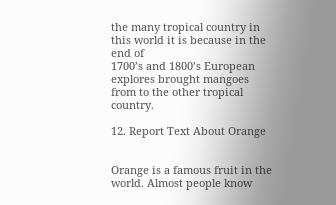the many tropical country in this world it is because in the end of
1700’s and 1800’s European explores brought mangoes from to the other tropical country.

12. Report Text About Orange


Orange is a famous fruit in the world. Almost people know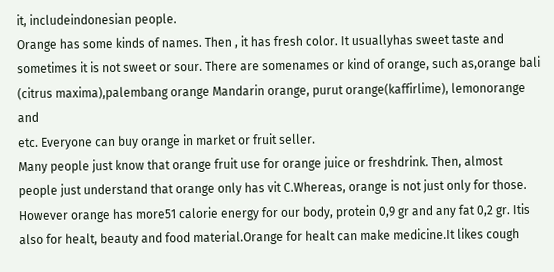it, includeindonesian people.
Orange has some kinds of names. Then , it has fresh color. It usuallyhas sweet taste and
sometimes it is not sweet or sour. There are somenames or kind of orange, such as,orange bali
(citrus maxima),palembang orange Mandarin orange, purut orange(kaffirlime), lemonorange and
etc. Everyone can buy orange in market or fruit seller.
Many people just know that orange fruit use for orange juice or freshdrink. Then, almost
people just understand that orange only has vit C.Whereas, orange is not just only for those.
However orange has more51 calorie energy for our body, protein 0,9 gr and any fat 0,2 gr. Itis
also for healt, beauty and food material.Orange for healt can make medicine.It likes cough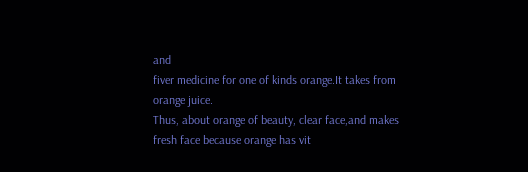and
fiver medicine for one of kinds orange.It takes from orange juice.
Thus, about orange of beauty, clear face,and makes fresh face because orange has vit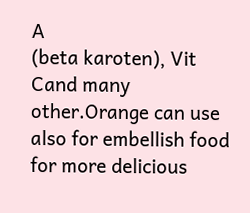A
(beta karoten), Vit Cand many other.Orange can use also for embellish food for more delicious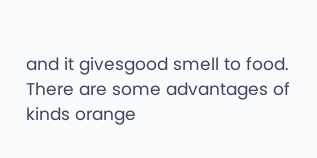and it givesgood smell to food. There are some advantages of kinds orange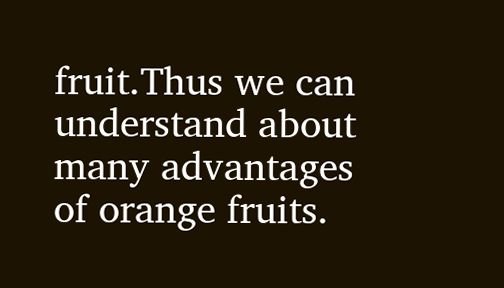fruit.Thus we can
understand about many advantages of orange fruits.